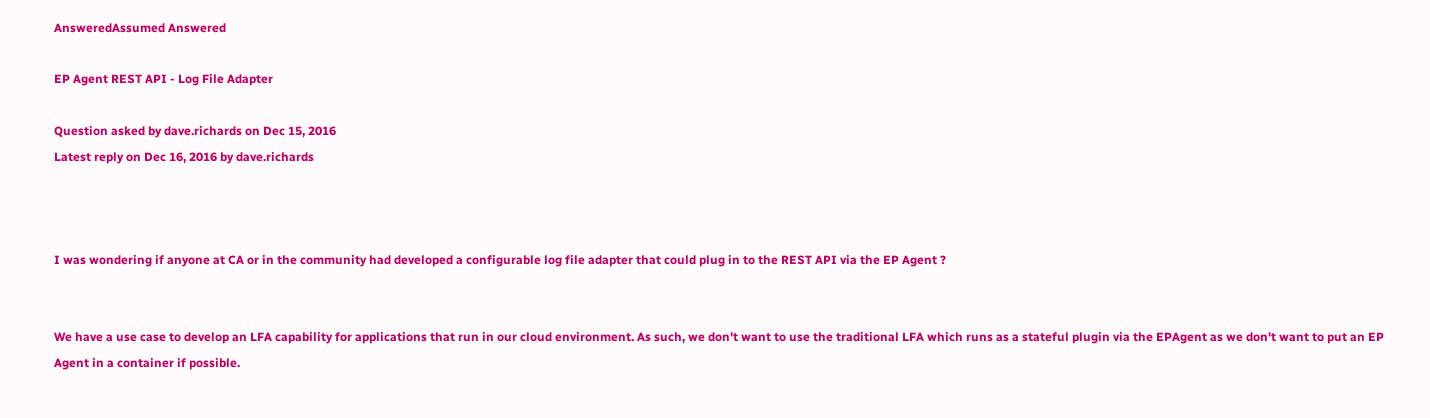AnsweredAssumed Answered

EP Agent REST API - Log File Adapter

Question asked by dave.richards on Dec 15, 2016
Latest reply on Dec 16, 2016 by dave.richards



I was wondering if anyone at CA or in the community had developed a configurable log file adapter that could plug in to the REST API via the EP Agent ?


We have a use case to develop an LFA capability for applications that run in our cloud environment. As such, we don't want to use the traditional LFA which runs as a stateful plugin via the EPAgent as we don't want to put an EP Agent in a container if possible.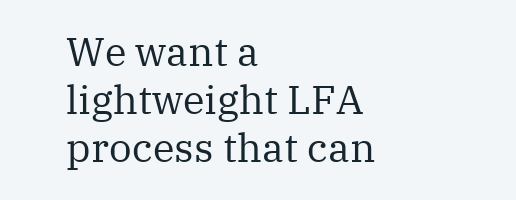We want a lightweight LFA process that can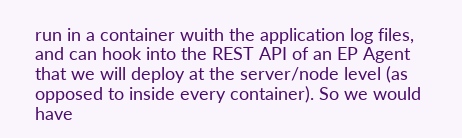run in a container wuith the application log files, and can hook into the REST API of an EP Agent that we will deploy at the server/node level (as opposed to inside every container). So we would have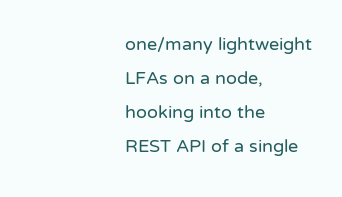one/many lightweight LFAs on a node, hooking into the REST API of a single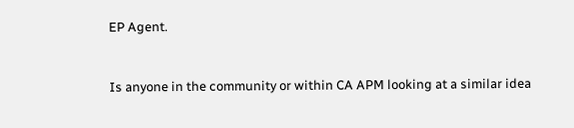EP Agent.


Is anyone in the community or within CA APM looking at a similar idea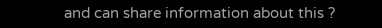and can share information about this ?